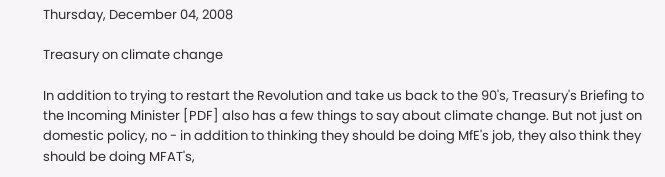Thursday, December 04, 2008

Treasury on climate change

In addition to trying to restart the Revolution and take us back to the 90's, Treasury's Briefing to the Incoming Minister [PDF] also has a few things to say about climate change. But not just on domestic policy, no - in addition to thinking they should be doing MfE's job, they also think they should be doing MFAT's,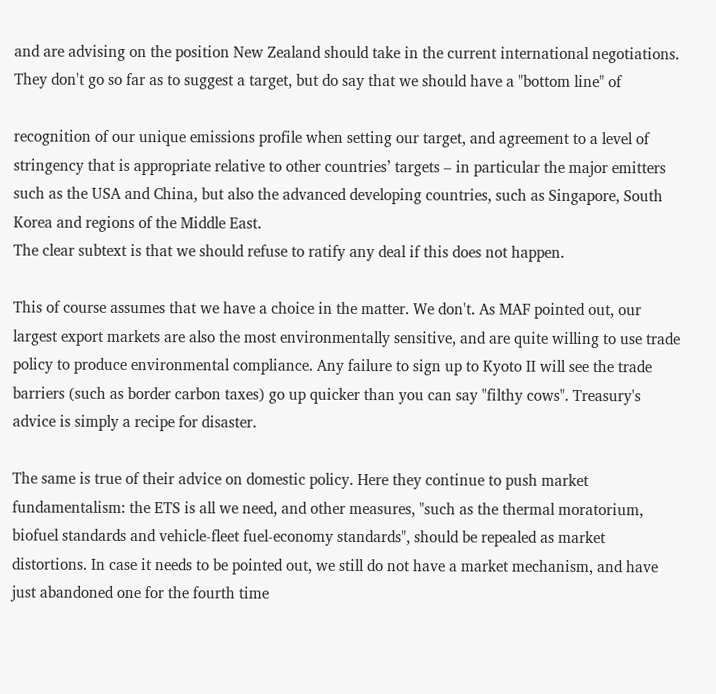and are advising on the position New Zealand should take in the current international negotiations. They don't go so far as to suggest a target, but do say that we should have a "bottom line" of

recognition of our unique emissions profile when setting our target, and agreement to a level of stringency that is appropriate relative to other countries’ targets – in particular the major emitters such as the USA and China, but also the advanced developing countries, such as Singapore, South Korea and regions of the Middle East.
The clear subtext is that we should refuse to ratify any deal if this does not happen.

This of course assumes that we have a choice in the matter. We don't. As MAF pointed out, our largest export markets are also the most environmentally sensitive, and are quite willing to use trade policy to produce environmental compliance. Any failure to sign up to Kyoto II will see the trade barriers (such as border carbon taxes) go up quicker than you can say "filthy cows". Treasury's advice is simply a recipe for disaster.

The same is true of their advice on domestic policy. Here they continue to push market fundamentalism: the ETS is all we need, and other measures, "such as the thermal moratorium, biofuel standards and vehicle-fleet fuel-economy standards", should be repealed as market distortions. In case it needs to be pointed out, we still do not have a market mechanism, and have just abandoned one for the fourth time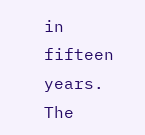in fifteen years. The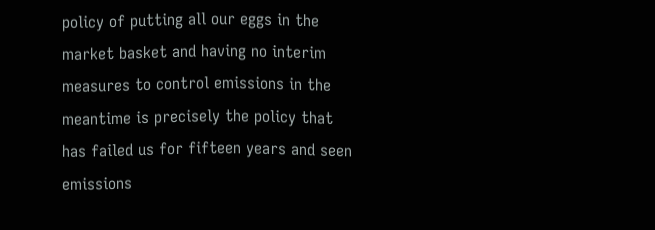policy of putting all our eggs in the market basket and having no interim measures to control emissions in the meantime is precisely the policy that has failed us for fifteen years and seen emissions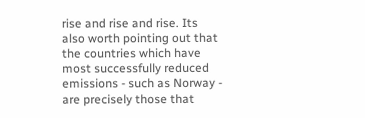rise and rise and rise. Its also worth pointing out that the countries which have most successfully reduced emissions - such as Norway - are precisely those that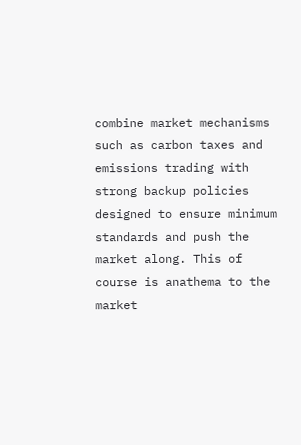combine market mechanisms such as carbon taxes and emissions trading with strong backup policies designed to ensure minimum standards and push the market along. This of course is anathema to the market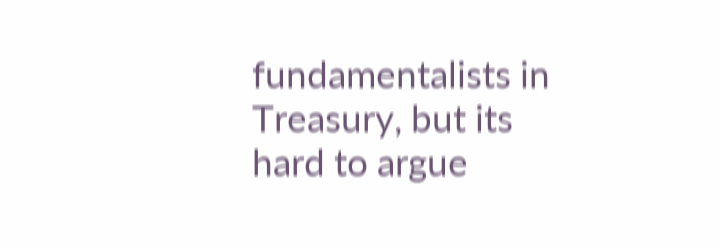fundamentalists in Treasury, but its hard to argue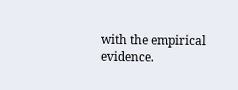with the empirical evidence.